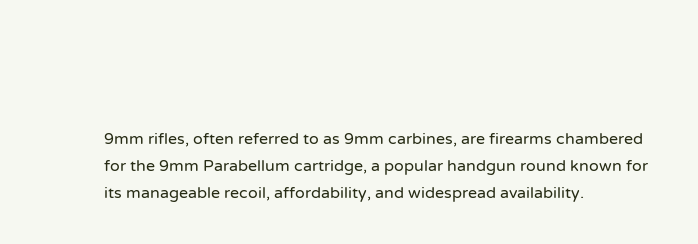9mm rifles, often referred to as 9mm carbines, are firearms chambered for the 9mm Parabellum cartridge, a popular handgun round known for its manageable recoil, affordability, and widespread availability.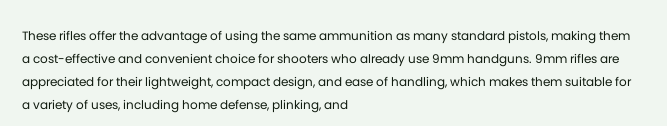These rifles offer the advantage of using the same ammunition as many standard pistols, making them a cost-effective and convenient choice for shooters who already use 9mm handguns. 9mm rifles are appreciated for their lightweight, compact design, and ease of handling, which makes them suitable for a variety of uses, including home defense, plinking, and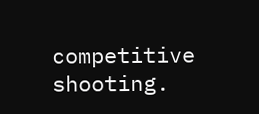competitive shooting.